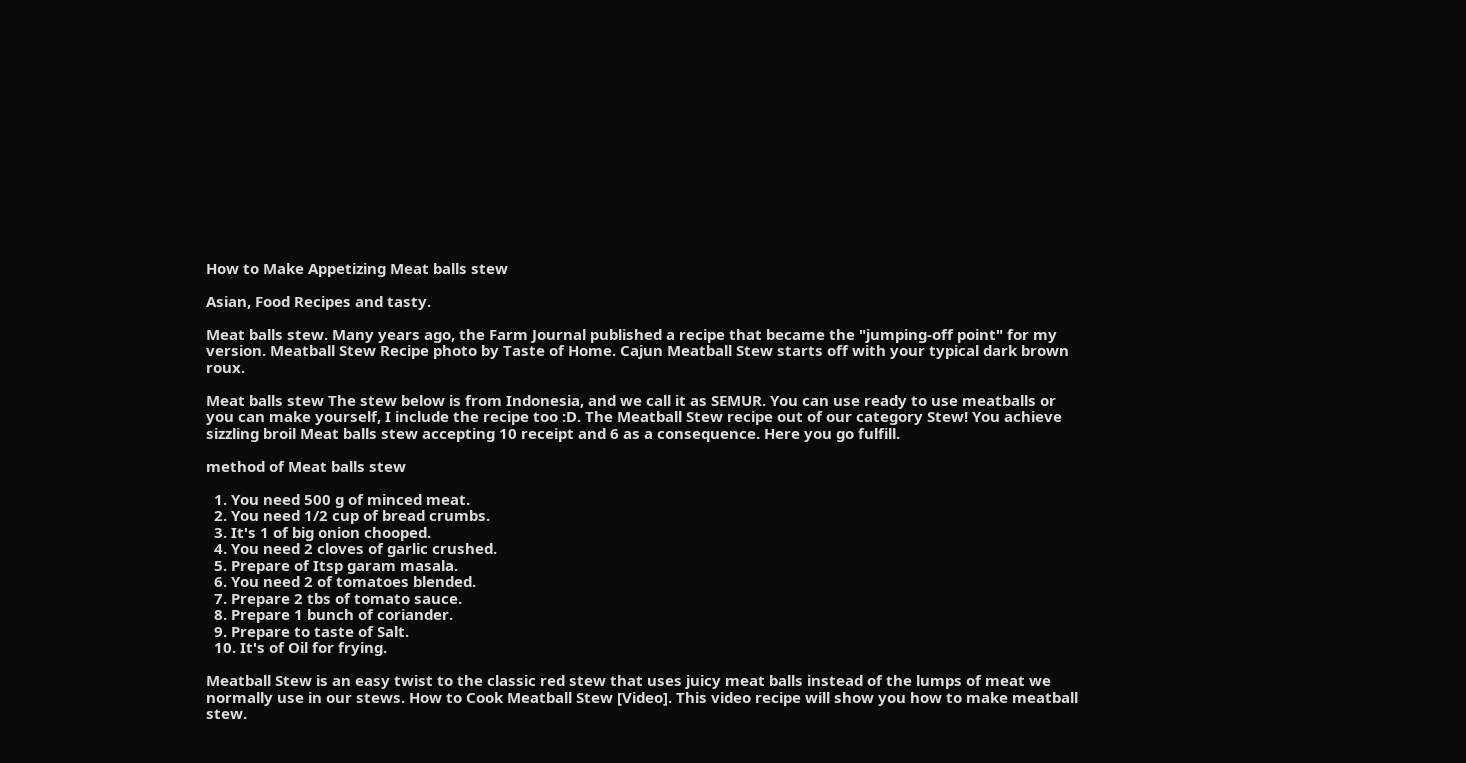How to Make Appetizing Meat balls stew

Asian, Food Recipes and tasty.

Meat balls stew. Many years ago, the Farm Journal published a recipe that became the "jumping-off point" for my version. Meatball Stew Recipe photo by Taste of Home. Cajun Meatball Stew starts off with your typical dark brown roux.

Meat balls stew The stew below is from Indonesia, and we call it as SEMUR. You can use ready to use meatballs or you can make yourself, I include the recipe too :D. The Meatball Stew recipe out of our category Stew! You achieve sizzling broil Meat balls stew accepting 10 receipt and 6 as a consequence. Here you go fulfill.

method of Meat balls stew

  1. You need 500 g of minced meat.
  2. You need 1/2 cup of bread crumbs.
  3. It's 1 of big onion chooped.
  4. You need 2 cloves of garlic crushed.
  5. Prepare of Itsp garam masala.
  6. You need 2 of tomatoes blended.
  7. Prepare 2 tbs of tomato sauce.
  8. Prepare 1 bunch of coriander.
  9. Prepare to taste of Salt.
  10. It's of Oil for frying.

Meatball Stew is an easy twist to the classic red stew that uses juicy meat balls instead of the lumps of meat we normally use in our stews. How to Cook Meatball Stew [Video]. This video recipe will show you how to make meatball stew.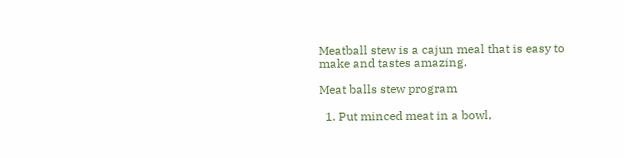Meatball stew is a cajun meal that is easy to make and tastes amazing.

Meat balls stew program

  1. Put minced meat in a bowl,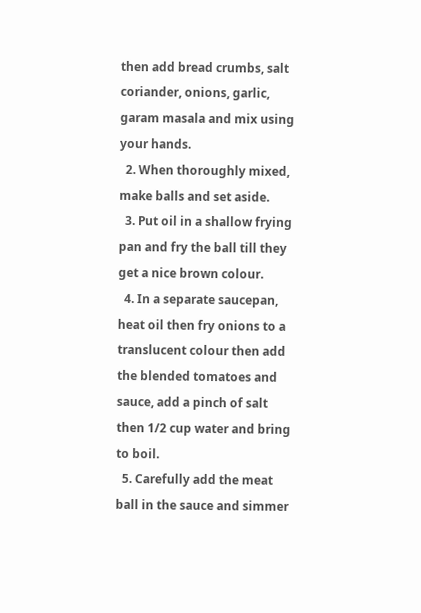then add bread crumbs, salt coriander, onions, garlic, garam masala and mix using your hands.
  2. When thoroughly mixed, make balls and set aside.
  3. Put oil in a shallow frying pan and fry the ball till they get a nice brown colour.
  4. In a separate saucepan, heat oil then fry onions to a translucent colour then add the blended tomatoes and sauce, add a pinch of salt then 1/2 cup water and bring to boil.
  5. Carefully add the meat ball in the sauce and simmer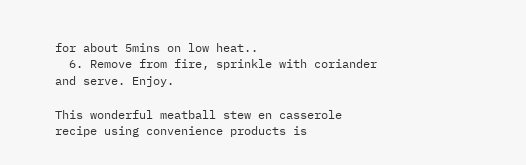for about 5mins on low heat..
  6. Remove from fire, sprinkle with coriander and serve. Enjoy.

This wonderful meatball stew en casserole recipe using convenience products is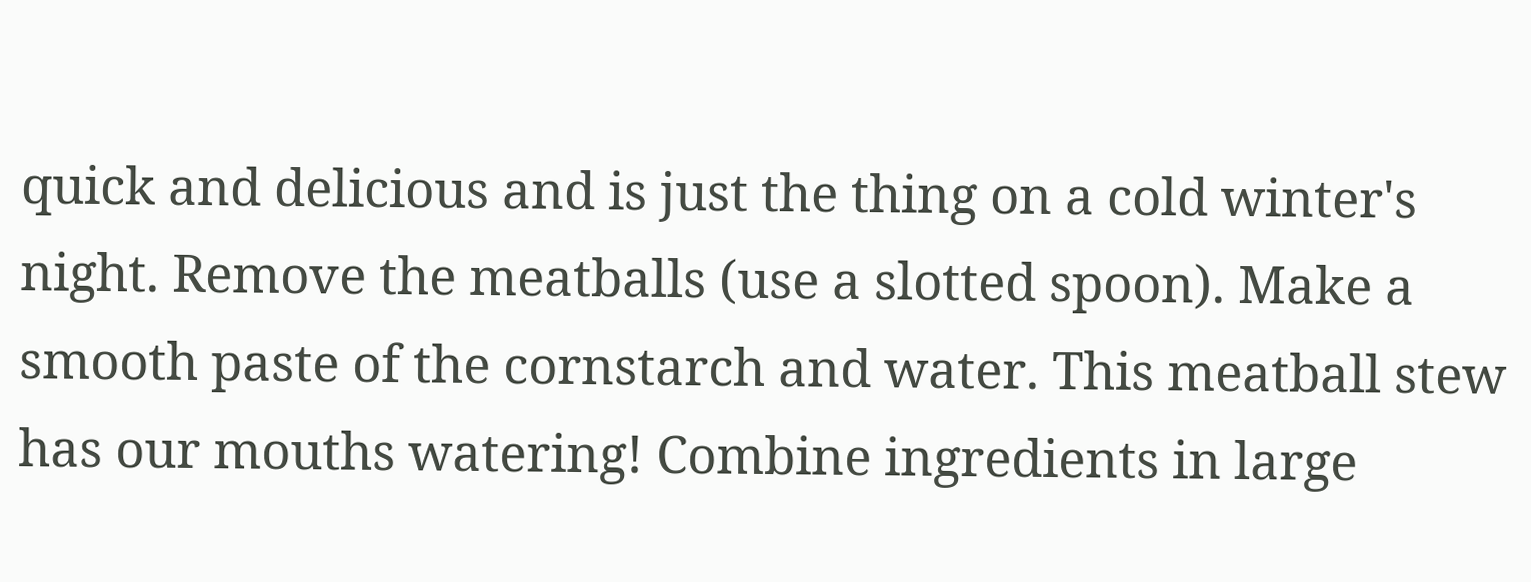quick and delicious and is just the thing on a cold winter's night. Remove the meatballs (use a slotted spoon). Make a smooth paste of the cornstarch and water. This meatball stew has our mouths watering! Combine ingredients in large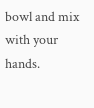bowl and mix with your hands.